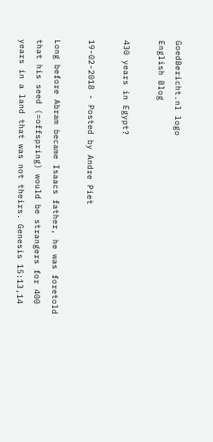GoedBericht.nl logo
English Blog

430 years in Egypt?

19-02-2018 - Posted by Andre Piet

Long before Abram became Isaacs father, he was foretold that his seed (=offspring) would be strangers for 400 years in a land that was not theirs. Genesis 15:13,14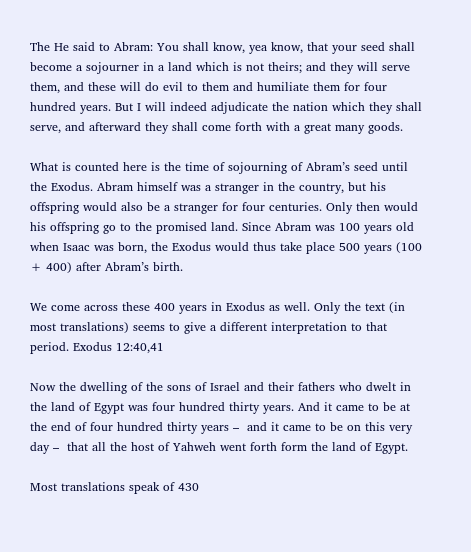The He said to Abram: You shall know, yea know, that your seed shall become a sojourner in a land which is not theirs; and they will serve them, and these will do evil to them and humiliate them for four hundred years. But I will indeed adjudicate the nation which they shall serve, and afterward they shall come forth with a great many goods.

What is counted here is the time of sojourning of Abram’s seed until the Exodus. Abram himself was a stranger in the country, but his offspring would also be a stranger for four centuries. Only then would his offspring go to the promised land. Since Abram was 100 years old when Isaac was born, the Exodus would thus take place 500 years (100 + 400) after Abram’s birth.

We come across these 400 years in Exodus as well. Only the text (in most translations) seems to give a different interpretation to that period. Exodus 12:40,41

Now the dwelling of the sons of Israel and their fathers who dwelt in the land of Egypt was four hundred thirty years. And it came to be at the end of four hundred thirty years –  and it came to be on this very day –  that all the host of Yahweh went forth form the land of Egypt.

Most translations speak of 430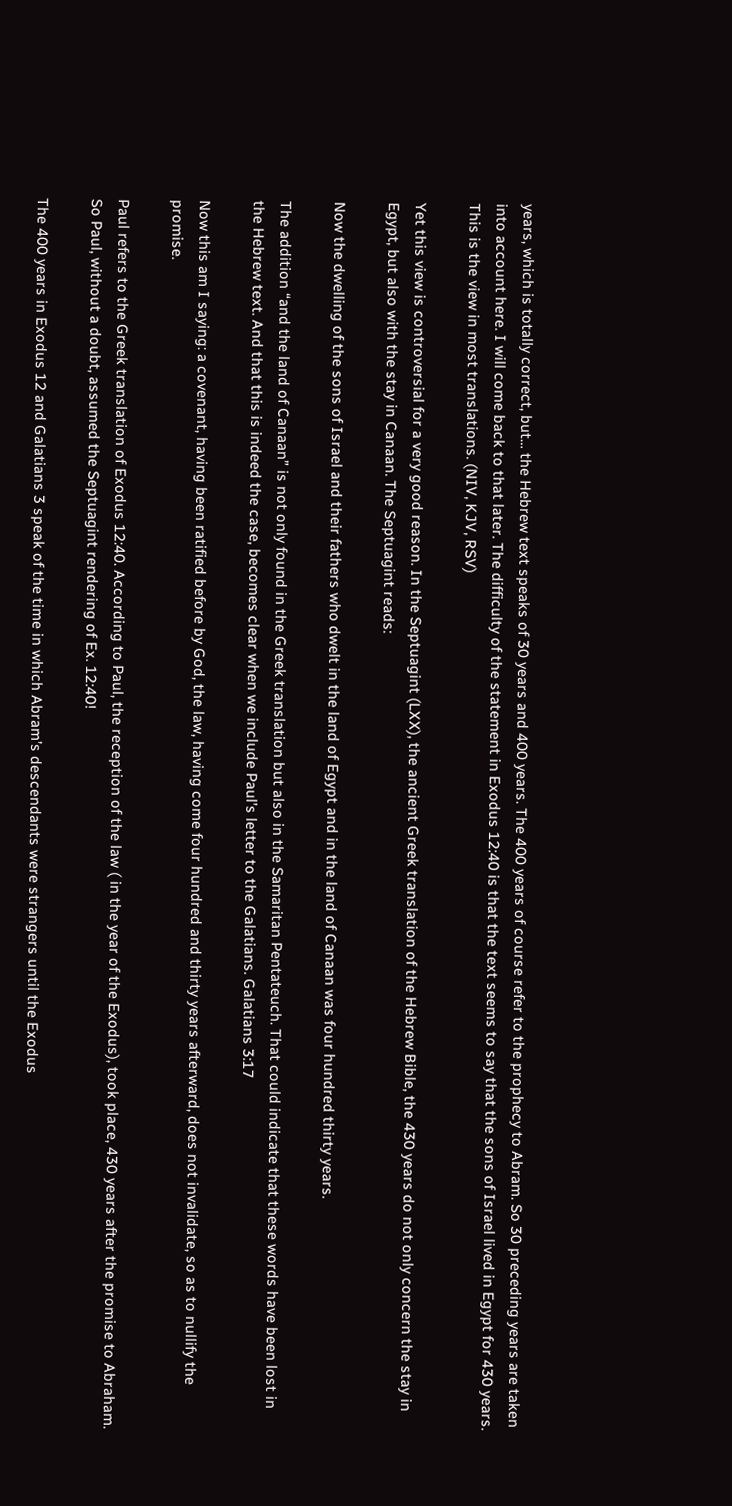years, which is totally correct, but… the Hebrew text speaks of 30 years and 400 years. The 400 years of course refer to the prophecy to Abram. So 30 preceding years are taken into account here. I will come back to that later. The difficulty of the statement in Exodus 12:40 is that the text seems to say that the sons of Israel lived in Egypt for 430 years. This is the view in most translations. (NIV, KJV, RSV)

Yet this view is controversial for a very good reason. In the Septuagint (LXX), the ancient Greek translation of the Hebrew Bible, the 430 years do not only concern the stay in Egypt, but also with the stay in Canaan. The Septuagint reads:

Now the dwelling of the sons of Israel and their fathers who dwelt in the land of Egypt and in the land of Canaan was four hundred thirty years.

The addition “and the land of Canaan” is not only found in the Greek translation but also in the Samaritan Pentateuch. That could indicate that these words have been lost in the Hebrew text. And that this is indeed the case, becomes clear when we include Paul’s letter to the Galatians. Galatians 3:17

Now this am I saying: a covenant, having been ratified before by God, the law, having come four hundred and thirty years afterward, does not invalidate, so as to nullify the promise.

Paul refers to the Greek translation of Exodus 12:40. According to Paul, the reception of the law ( in the year of the Exodus), took place, 430 years after the promise to Abraham. So Paul, without a doubt, assumed the Septuagint rendering of Ex. 12:40!

The 400 years in Exodus 12 and Galatians 3 speak of the time in which Abram’s descendants were strangers until the Exodus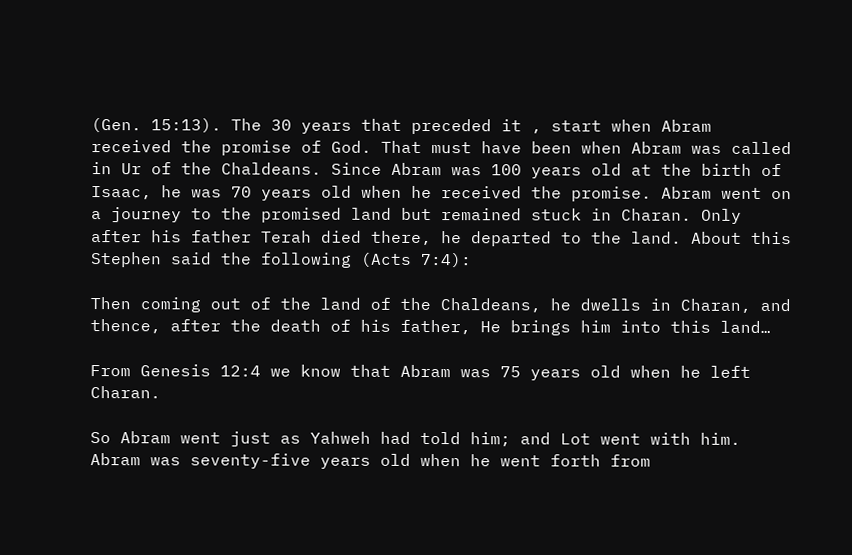(Gen. 15:13). The 30 years that preceded it , start when Abram received the promise of God. That must have been when Abram was called in Ur of the Chaldeans. Since Abram was 100 years old at the birth of Isaac, he was 70 years old when he received the promise. Abram went on a journey to the promised land but remained stuck in Charan. Only after his father Terah died there, he departed to the land. About this Stephen said the following (Acts 7:4):

Then coming out of the land of the Chaldeans, he dwells in Charan, and thence, after the death of his father, He brings him into this land…

From Genesis 12:4 we know that Abram was 75 years old when he left Charan.

So Abram went just as Yahweh had told him; and Lot went with him. Abram was seventy-five years old when he went forth from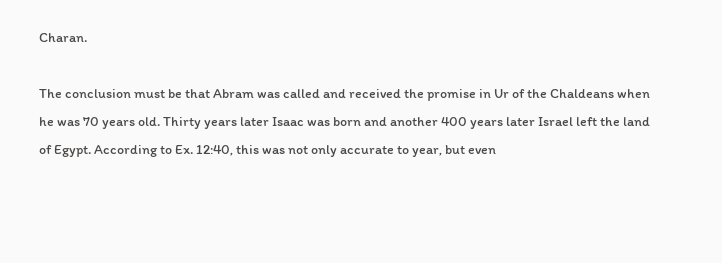Charan.

The conclusion must be that Abram was called and received the promise in Ur of the Chaldeans when he was 70 years old. Thirty years later Isaac was born and another 400 years later Israel left the land of Egypt. According to Ex. 12:40, this was not only accurate to year, but even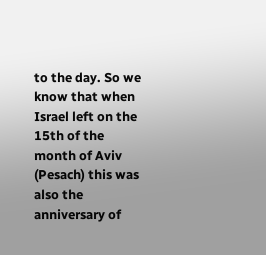to the day. So we know that when Israel left on the 15th of the month of Aviv (Pesach) this was also the anniversary of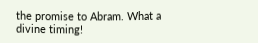the promise to Abram. What a divine timing!